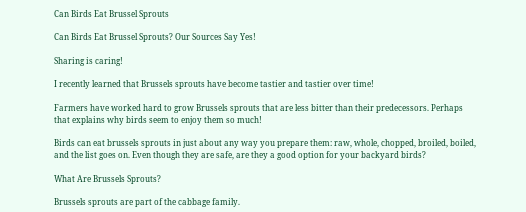Can Birds Eat Brussel Sprouts

Can Birds Eat Brussel Sprouts? Our Sources Say Yes!

Sharing is caring!

I recently learned that Brussels sprouts have become tastier and tastier over time!

Farmers have worked hard to grow Brussels sprouts that are less bitter than their predecessors. Perhaps that explains why birds seem to enjoy them so much!

Birds can eat brussels sprouts in just about any way you prepare them: raw, whole, chopped, broiled, boiled, and the list goes on. Even though they are safe, are they a good option for your backyard birds?

What Are Brussels Sprouts?

Brussels sprouts are part of the cabbage family.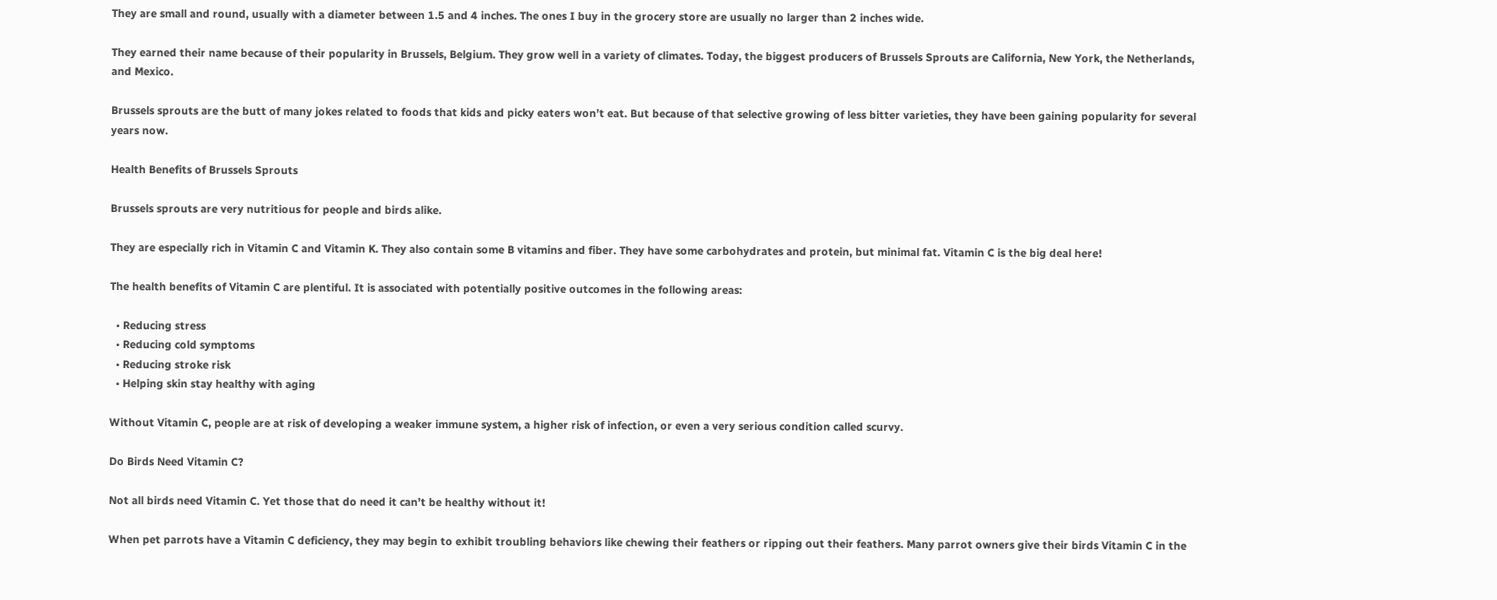They are small and round, usually with a diameter between 1.5 and 4 inches. The ones I buy in the grocery store are usually no larger than 2 inches wide.

They earned their name because of their popularity in Brussels, Belgium. They grow well in a variety of climates. Today, the biggest producers of Brussels Sprouts are California, New York, the Netherlands, and Mexico.

Brussels sprouts are the butt of many jokes related to foods that kids and picky eaters won’t eat. But because of that selective growing of less bitter varieties, they have been gaining popularity for several years now.

Health Benefits of Brussels Sprouts

Brussels sprouts are very nutritious for people and birds alike.

They are especially rich in Vitamin C and Vitamin K. They also contain some B vitamins and fiber. They have some carbohydrates and protein, but minimal fat. Vitamin C is the big deal here!

The health benefits of Vitamin C are plentiful. It is associated with potentially positive outcomes in the following areas:

  • Reducing stress
  • Reducing cold symptoms
  • Reducing stroke risk
  • Helping skin stay healthy with aging

Without Vitamin C, people are at risk of developing a weaker immune system, a higher risk of infection, or even a very serious condition called scurvy.

Do Birds Need Vitamin C?

Not all birds need Vitamin C. Yet those that do need it can’t be healthy without it!

When pet parrots have a Vitamin C deficiency, they may begin to exhibit troubling behaviors like chewing their feathers or ripping out their feathers. Many parrot owners give their birds Vitamin C in the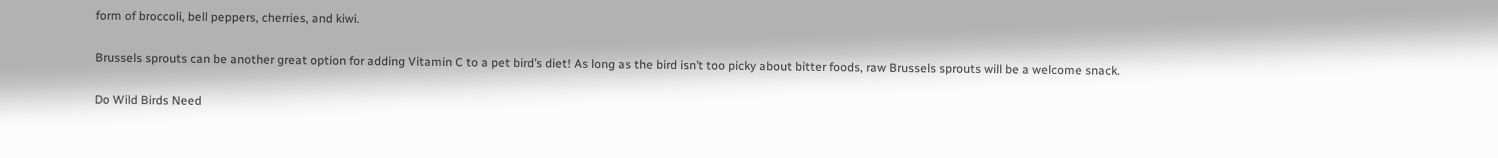form of broccoli, bell peppers, cherries, and kiwi.

Brussels sprouts can be another great option for adding Vitamin C to a pet bird’s diet! As long as the bird isn’t too picky about bitter foods, raw Brussels sprouts will be a welcome snack.

Do Wild Birds Need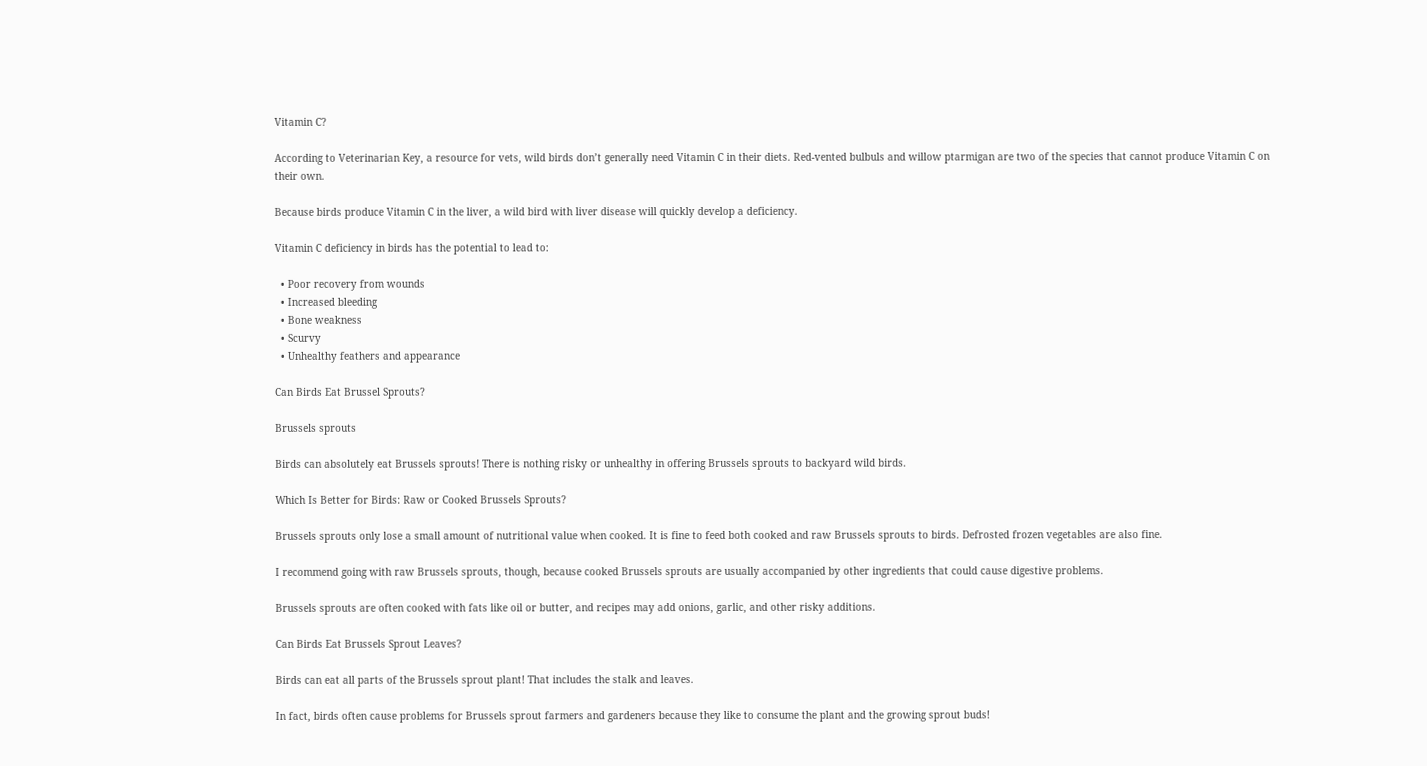Vitamin C?

According to Veterinarian Key, a resource for vets, wild birds don’t generally need Vitamin C in their diets. Red-vented bulbuls and willow ptarmigan are two of the species that cannot produce Vitamin C on their own.

Because birds produce Vitamin C in the liver, a wild bird with liver disease will quickly develop a deficiency.

Vitamin C deficiency in birds has the potential to lead to:

  • Poor recovery from wounds
  • Increased bleeding
  • Bone weakness
  • Scurvy
  • Unhealthy feathers and appearance

Can Birds Eat Brussel Sprouts?

Brussels sprouts

Birds can absolutely eat Brussels sprouts! There is nothing risky or unhealthy in offering Brussels sprouts to backyard wild birds.

Which Is Better for Birds: Raw or Cooked Brussels Sprouts?

Brussels sprouts only lose a small amount of nutritional value when cooked. It is fine to feed both cooked and raw Brussels sprouts to birds. Defrosted frozen vegetables are also fine.

I recommend going with raw Brussels sprouts, though, because cooked Brussels sprouts are usually accompanied by other ingredients that could cause digestive problems.

Brussels sprouts are often cooked with fats like oil or butter, and recipes may add onions, garlic, and other risky additions.

Can Birds Eat Brussels Sprout Leaves?

Birds can eat all parts of the Brussels sprout plant! That includes the stalk and leaves.

In fact, birds often cause problems for Brussels sprout farmers and gardeners because they like to consume the plant and the growing sprout buds!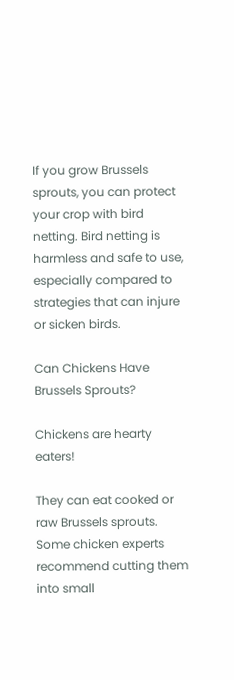If you grow Brussels sprouts, you can protect your crop with bird netting. Bird netting is harmless and safe to use, especially compared to strategies that can injure or sicken birds.

Can Chickens Have Brussels Sprouts?

Chickens are hearty eaters!

They can eat cooked or raw Brussels sprouts. Some chicken experts recommend cutting them into small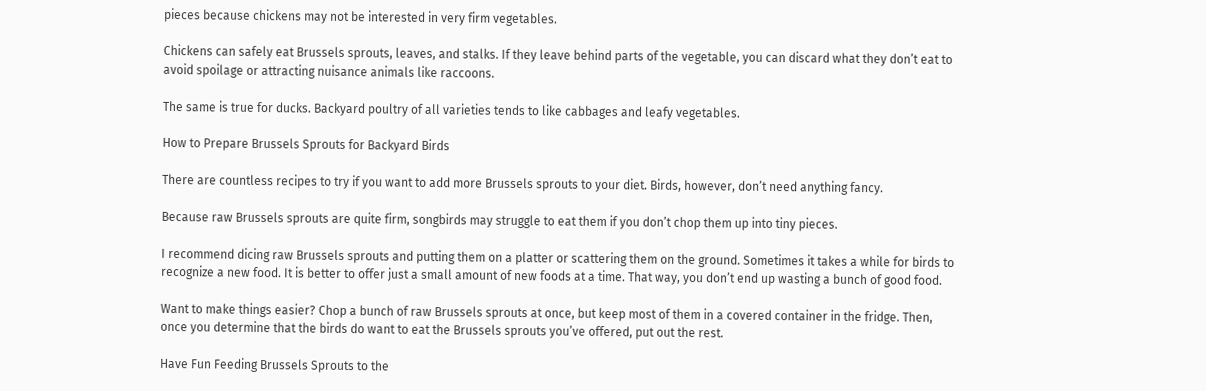pieces because chickens may not be interested in very firm vegetables.

Chickens can safely eat Brussels sprouts, leaves, and stalks. If they leave behind parts of the vegetable, you can discard what they don’t eat to avoid spoilage or attracting nuisance animals like raccoons.

The same is true for ducks. Backyard poultry of all varieties tends to like cabbages and leafy vegetables.

How to Prepare Brussels Sprouts for Backyard Birds

There are countless recipes to try if you want to add more Brussels sprouts to your diet. Birds, however, don’t need anything fancy.

Because raw Brussels sprouts are quite firm, songbirds may struggle to eat them if you don’t chop them up into tiny pieces.

I recommend dicing raw Brussels sprouts and putting them on a platter or scattering them on the ground. Sometimes it takes a while for birds to recognize a new food. It is better to offer just a small amount of new foods at a time. That way, you don’t end up wasting a bunch of good food.

Want to make things easier? Chop a bunch of raw Brussels sprouts at once, but keep most of them in a covered container in the fridge. Then, once you determine that the birds do want to eat the Brussels sprouts you’ve offered, put out the rest.

Have Fun Feeding Brussels Sprouts to the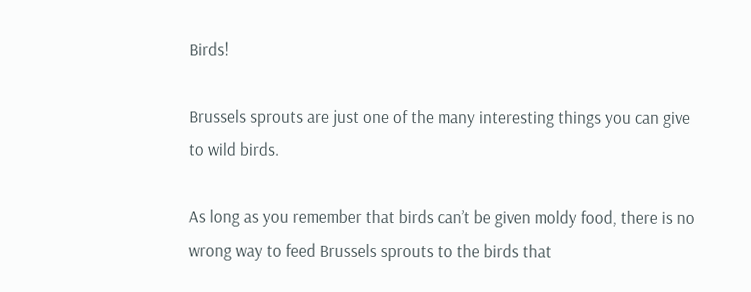Birds!

Brussels sprouts are just one of the many interesting things you can give to wild birds.

As long as you remember that birds can’t be given moldy food, there is no wrong way to feed Brussels sprouts to the birds that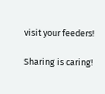visit your feeders!

Sharing is caring!